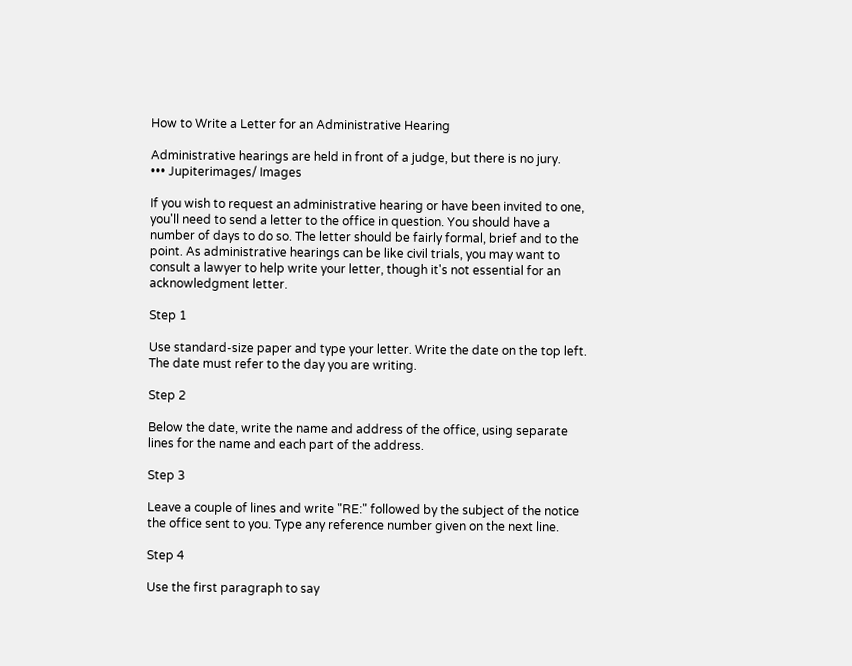How to Write a Letter for an Administrative Hearing

Administrative hearings are held in front of a judge, but there is no jury.
••• Jupiterimages/ Images

If you wish to request an administrative hearing or have been invited to one, you'll need to send a letter to the office in question. You should have a number of days to do so. The letter should be fairly formal, brief and to the point. As administrative hearings can be like civil trials, you may want to consult a lawyer to help write your letter, though it's not essential for an acknowledgment letter.

Step 1

Use standard-size paper and type your letter. Write the date on the top left. The date must refer to the day you are writing.

Step 2

Below the date, write the name and address of the office, using separate lines for the name and each part of the address.

Step 3

Leave a couple of lines and write "RE:" followed by the subject of the notice the office sent to you. Type any reference number given on the next line.

Step 4

Use the first paragraph to say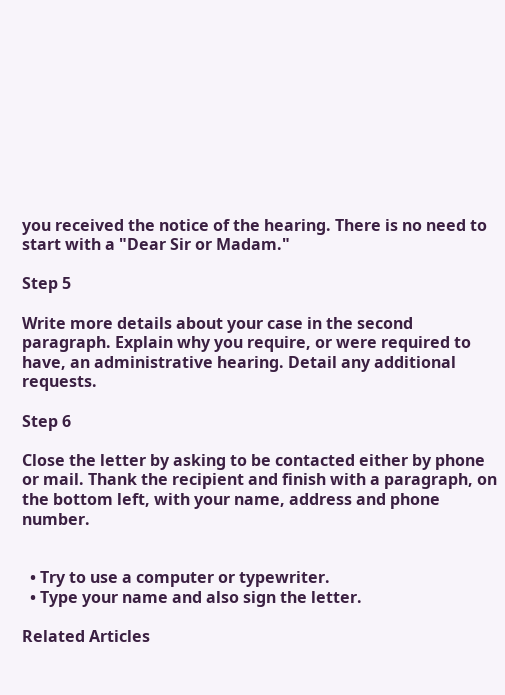you received the notice of the hearing. There is no need to start with a "Dear Sir or Madam."

Step 5

Write more details about your case in the second paragraph. Explain why you require, or were required to have, an administrative hearing. Detail any additional requests.

Step 6

Close the letter by asking to be contacted either by phone or mail. Thank the recipient and finish with a paragraph, on the bottom left, with your name, address and phone number.


  • Try to use a computer or typewriter.
  • Type your name and also sign the letter.

Related Articles